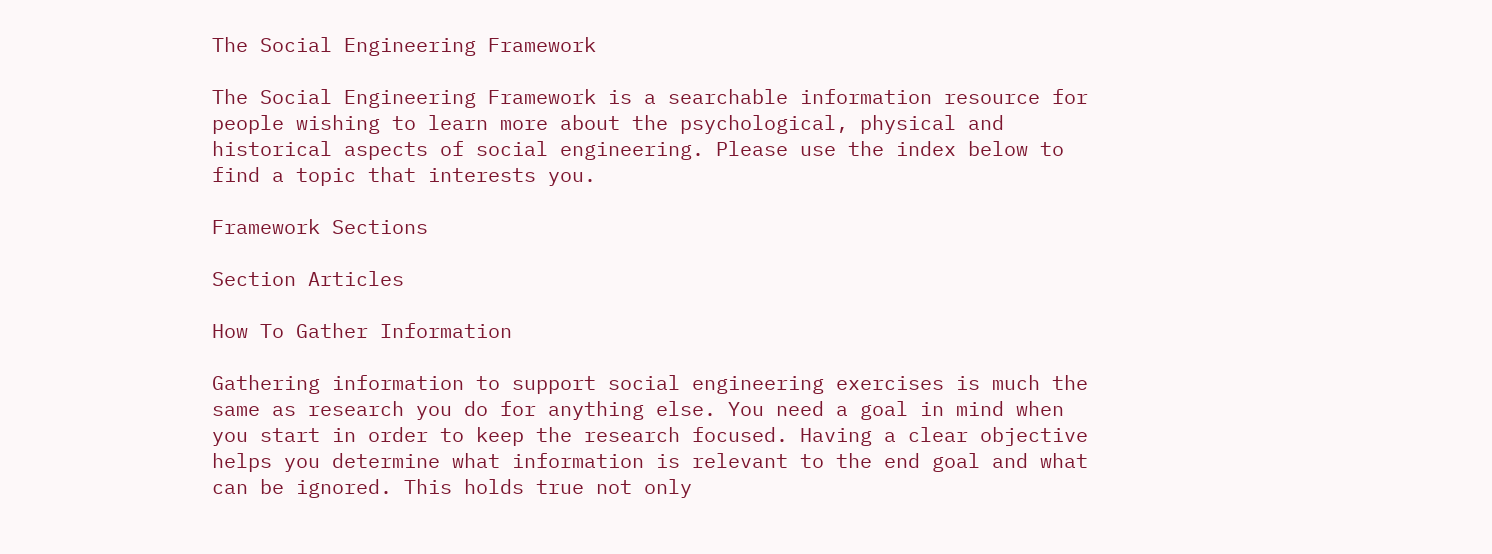The Social Engineering Framework

The Social Engineering Framework is a searchable information resource for people wishing to learn more about the psychological, physical and historical aspects of social engineering. Please use the index below to find a topic that interests you.

Framework Sections

Section Articles

How To Gather Information

Gathering information to support social engineering exercises is much the same as research you do for anything else. You need a goal in mind when you start in order to keep the research focused. Having a clear objective helps you determine what information is relevant to the end goal and what can be ignored. This holds true not only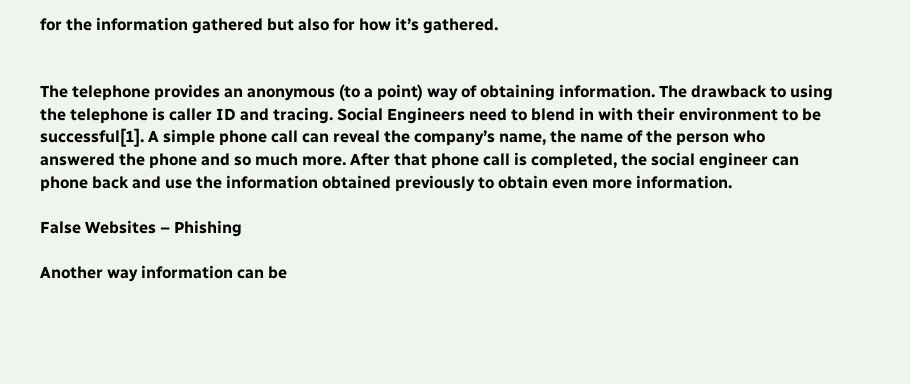for the information gathered but also for how it’s gathered.


The telephone provides an anonymous (to a point) way of obtaining information. The drawback to using the telephone is caller ID and tracing. Social Engineers need to blend in with their environment to be successful[1]. A simple phone call can reveal the company’s name, the name of the person who answered the phone and so much more. After that phone call is completed, the social engineer can phone back and use the information obtained previously to obtain even more information.

False Websites – Phishing

Another way information can be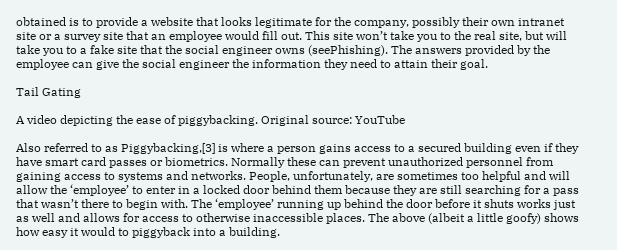obtained is to provide a website that looks legitimate for the company, possibly their own intranet site or a survey site that an employee would fill out. This site won’t take you to the real site, but will take you to a fake site that the social engineer owns (seePhishing). The answers provided by the employee can give the social engineer the information they need to attain their goal.

Tail Gating

A video depicting the ease of piggybacking. Original source: YouTube

Also referred to as Piggybacking,[3] is where a person gains access to a secured building even if they have smart card passes or biometrics. Normally these can prevent unauthorized personnel from gaining access to systems and networks. People, unfortunately, are sometimes too helpful and will allow the ‘employee’ to enter in a locked door behind them because they are still searching for a pass that wasn’t there to begin with. The ‘employee’ running up behind the door before it shuts works just as well and allows for access to otherwise inaccessible places. The above (albeit a little goofy) shows how easy it would to piggyback into a building.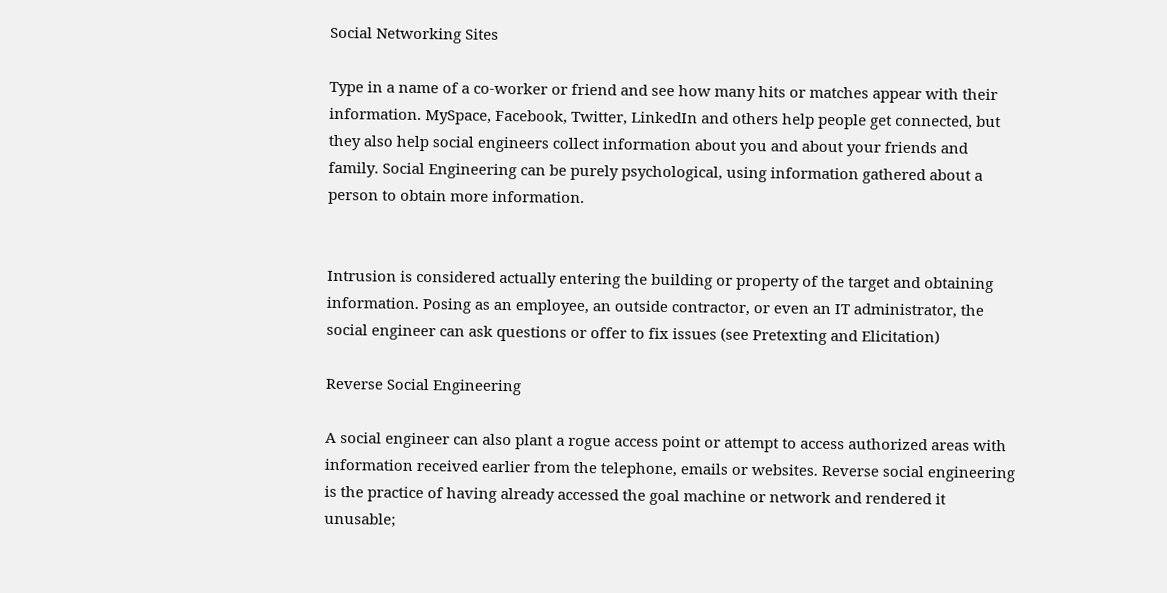Social Networking Sites

Type in a name of a co-worker or friend and see how many hits or matches appear with their information. MySpace, Facebook, Twitter, LinkedIn and others help people get connected, but they also help social engineers collect information about you and about your friends and family. Social Engineering can be purely psychological, using information gathered about a person to obtain more information.


Intrusion is considered actually entering the building or property of the target and obtaining information. Posing as an employee, an outside contractor, or even an IT administrator, the social engineer can ask questions or offer to fix issues (see Pretexting and Elicitation)

Reverse Social Engineering

A social engineer can also plant a rogue access point or attempt to access authorized areas with information received earlier from the telephone, emails or websites. Reverse social engineering is the practice of having already accessed the goal machine or network and rendered it unusable;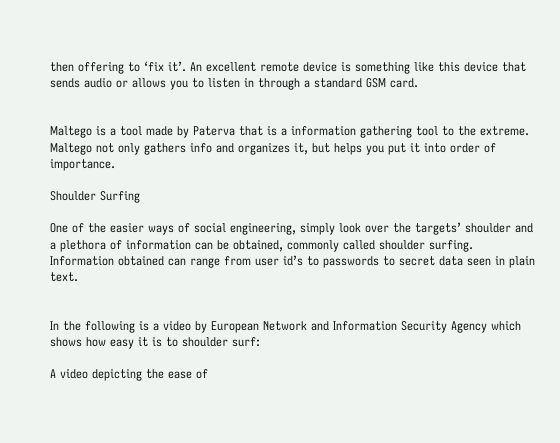then offering to ‘fix it’. An excellent remote device is something like this device that sends audio or allows you to listen in through a standard GSM card.


Maltego is a tool made by Paterva that is a information gathering tool to the extreme. Maltego not only gathers info and organizes it, but helps you put it into order of importance.

Shoulder Surfing

One of the easier ways of social engineering, simply look over the targets’ shoulder and a plethora of information can be obtained, commonly called shoulder surfing. Information obtained can range from user id’s to passwords to secret data seen in plain text.


In the following is a video by European Network and Information Security Agency which shows how easy it is to shoulder surf:

A video depicting the ease of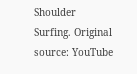Shoulder Surfing. Original source: YouTube